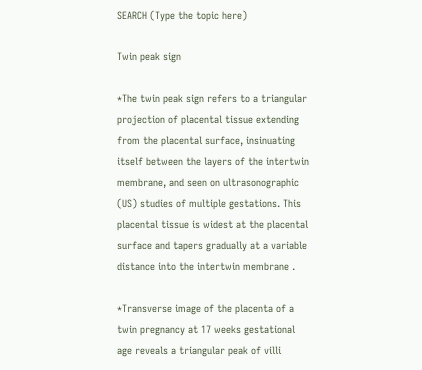SEARCH (Type the topic here)

Twin peak sign

*The twin peak sign refers to a triangular projection of placental tissue extending from the placental surface, insinuating itself between the layers of the intertwin membrane, and seen on ultrasonographic (US) studies of multiple gestations. This placental tissue is widest at the placental surface and tapers gradually at a variable distance into the intertwin membrane .

*Transverse image of the placenta of a twin pregnancy at 17 weeks gestational age reveals a triangular peak of villi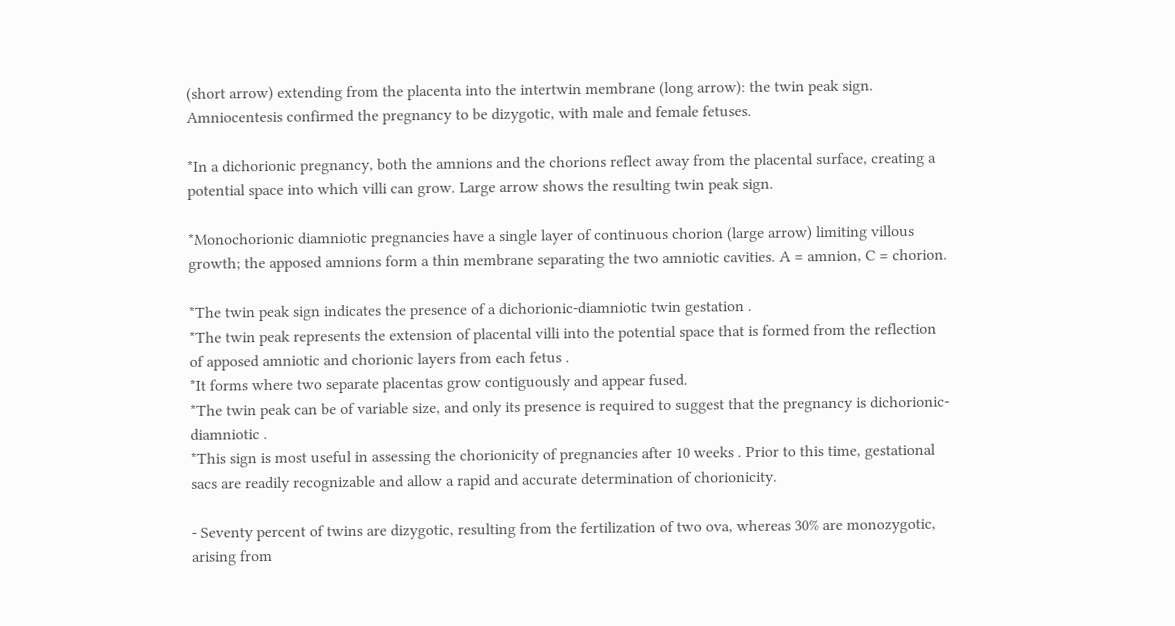(short arrow) extending from the placenta into the intertwin membrane (long arrow): the twin peak sign. Amniocentesis confirmed the pregnancy to be dizygotic, with male and female fetuses.

*In a dichorionic pregnancy, both the amnions and the chorions reflect away from the placental surface, creating a potential space into which villi can grow. Large arrow shows the resulting twin peak sign.

*Monochorionic diamniotic pregnancies have a single layer of continuous chorion (large arrow) limiting villous growth; the apposed amnions form a thin membrane separating the two amniotic cavities. A = amnion, C = chorion.

*The twin peak sign indicates the presence of a dichorionic-diamniotic twin gestation .
*The twin peak represents the extension of placental villi into the potential space that is formed from the reflection of apposed amniotic and chorionic layers from each fetus .
*It forms where two separate placentas grow contiguously and appear fused.
*The twin peak can be of variable size, and only its presence is required to suggest that the pregnancy is dichorionic-diamniotic .
*This sign is most useful in assessing the chorionicity of pregnancies after 10 weeks . Prior to this time, gestational sacs are readily recognizable and allow a rapid and accurate determination of chorionicity.

- Seventy percent of twins are dizygotic, resulting from the fertilization of two ova, whereas 30% are monozygotic, arising from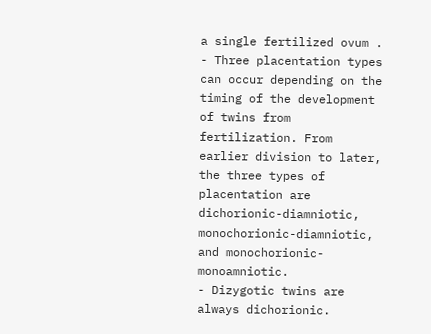a single fertilized ovum .
- Three placentation types can occur depending on the timing of the development of twins from fertilization. From earlier division to later, the three types of placentation are dichorionic-diamniotic, monochorionic-diamniotic, and monochorionic-monoamniotic.
- Dizygotic twins are always dichorionic.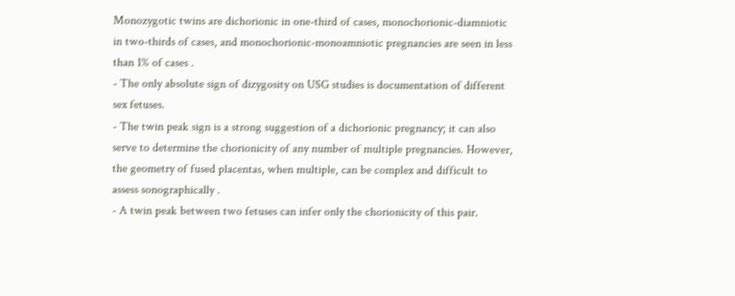Monozygotic twins are dichorionic in one-third of cases, monochorionic-diamniotic in two-thirds of cases, and monochorionic-monoamniotic pregnancies are seen in less than 1% of cases .
- The only absolute sign of dizygosity on USG studies is documentation of different sex fetuses.
- The twin peak sign is a strong suggestion of a dichorionic pregnancy; it can also serve to determine the chorionicity of any number of multiple pregnancies. However, the geometry of fused placentas, when multiple, can be complex and difficult to assess sonographically .
- A twin peak between two fetuses can infer only the chorionicity of this pair.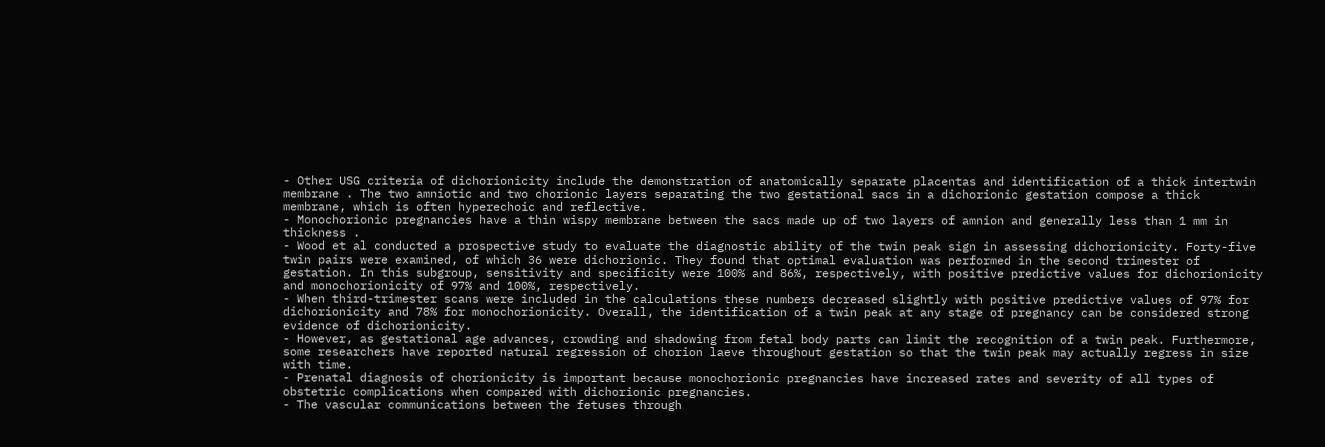- Other USG criteria of dichorionicity include the demonstration of anatomically separate placentas and identification of a thick intertwin membrane . The two amniotic and two chorionic layers separating the two gestational sacs in a dichorionic gestation compose a thick membrane, which is often hyperechoic and reflective.
- Monochorionic pregnancies have a thin wispy membrane between the sacs made up of two layers of amnion and generally less than 1 mm in thickness .
- Wood et al conducted a prospective study to evaluate the diagnostic ability of the twin peak sign in assessing dichorionicity. Forty-five twin pairs were examined, of which 36 were dichorionic. They found that optimal evaluation was performed in the second trimester of gestation. In this subgroup, sensitivity and specificity were 100% and 86%, respectively, with positive predictive values for dichorionicity and monochorionicity of 97% and 100%, respectively.
- When third-trimester scans were included in the calculations these numbers decreased slightly with positive predictive values of 97% for dichorionicity and 78% for monochorionicity. Overall, the identification of a twin peak at any stage of pregnancy can be considered strong evidence of dichorionicity.
- However, as gestational age advances, crowding and shadowing from fetal body parts can limit the recognition of a twin peak. Furthermore, some researchers have reported natural regression of chorion laeve throughout gestation so that the twin peak may actually regress in size with time.
- Prenatal diagnosis of chorionicity is important because monochorionic pregnancies have increased rates and severity of all types of obstetric complications when compared with dichorionic pregnancies.
- The vascular communications between the fetuses through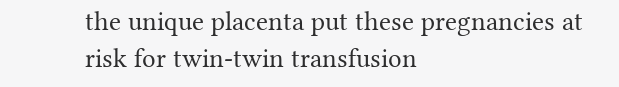the unique placenta put these pregnancies at risk for twin-twin transfusion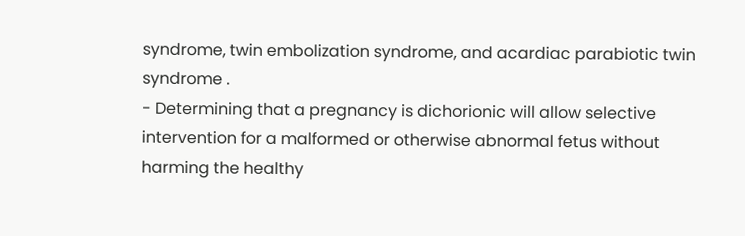syndrome, twin embolization syndrome, and acardiac parabiotic twin syndrome .
- Determining that a pregnancy is dichorionic will allow selective intervention for a malformed or otherwise abnormal fetus without harming the healthy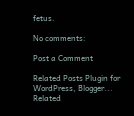fetus.

No comments:

Post a Comment

Related Posts Plugin for WordPress, Blogger...
Related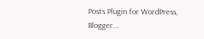Posts Plugin for WordPress, Blogger...